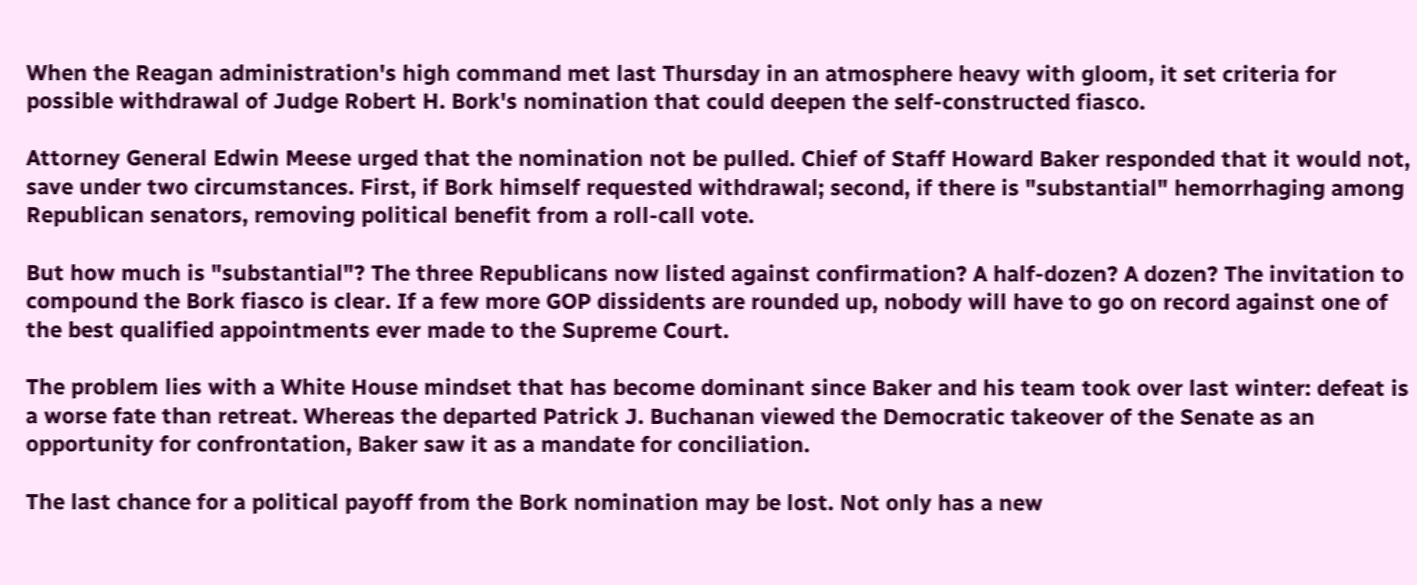When the Reagan administration's high command met last Thursday in an atmosphere heavy with gloom, it set criteria for possible withdrawal of Judge Robert H. Bork's nomination that could deepen the self-constructed fiasco.

Attorney General Edwin Meese urged that the nomination not be pulled. Chief of Staff Howard Baker responded that it would not, save under two circumstances. First, if Bork himself requested withdrawal; second, if there is "substantial" hemorrhaging among Republican senators, removing political benefit from a roll-call vote.

But how much is "substantial"? The three Republicans now listed against confirmation? A half-dozen? A dozen? The invitation to compound the Bork fiasco is clear. If a few more GOP dissidents are rounded up, nobody will have to go on record against one of the best qualified appointments ever made to the Supreme Court.

The problem lies with a White House mindset that has become dominant since Baker and his team took over last winter: defeat is a worse fate than retreat. Whereas the departed Patrick J. Buchanan viewed the Democratic takeover of the Senate as an opportunity for confrontation, Baker saw it as a mandate for conciliation.

The last chance for a political payoff from the Bork nomination may be lost. Not only has a new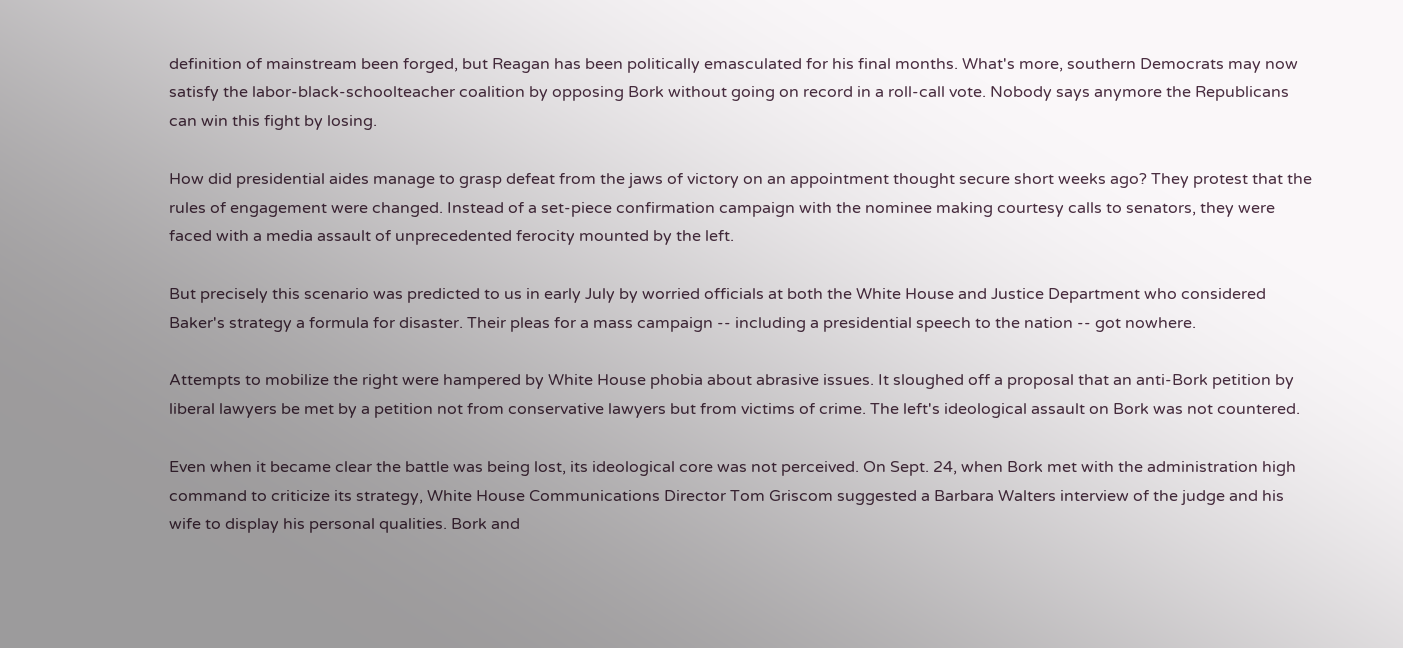definition of mainstream been forged, but Reagan has been politically emasculated for his final months. What's more, southern Democrats may now satisfy the labor-black-schoolteacher coalition by opposing Bork without going on record in a roll-call vote. Nobody says anymore the Republicans can win this fight by losing.

How did presidential aides manage to grasp defeat from the jaws of victory on an appointment thought secure short weeks ago? They protest that the rules of engagement were changed. Instead of a set-piece confirmation campaign with the nominee making courtesy calls to senators, they were faced with a media assault of unprecedented ferocity mounted by the left.

But precisely this scenario was predicted to us in early July by worried officials at both the White House and Justice Department who considered Baker's strategy a formula for disaster. Their pleas for a mass campaign -- including a presidential speech to the nation -- got nowhere.

Attempts to mobilize the right were hampered by White House phobia about abrasive issues. It sloughed off a proposal that an anti-Bork petition by liberal lawyers be met by a petition not from conservative lawyers but from victims of crime. The left's ideological assault on Bork was not countered.

Even when it became clear the battle was being lost, its ideological core was not perceived. On Sept. 24, when Bork met with the administration high command to criticize its strategy, White House Communications Director Tom Griscom suggested a Barbara Walters interview of the judge and his wife to display his personal qualities. Bork and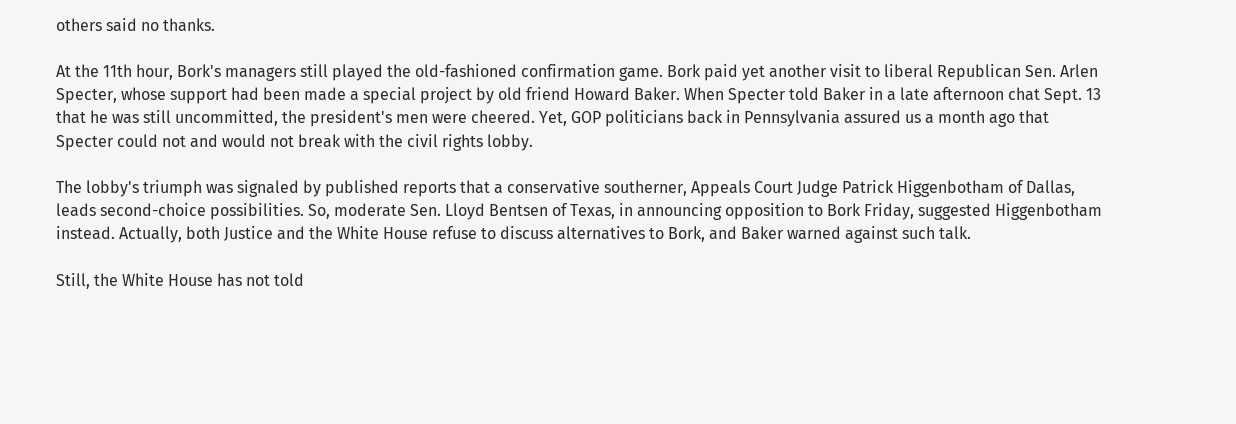others said no thanks.

At the 11th hour, Bork's managers still played the old-fashioned confirmation game. Bork paid yet another visit to liberal Republican Sen. Arlen Specter, whose support had been made a special project by old friend Howard Baker. When Specter told Baker in a late afternoon chat Sept. 13 that he was still uncommitted, the president's men were cheered. Yet, GOP politicians back in Pennsylvania assured us a month ago that Specter could not and would not break with the civil rights lobby.

The lobby's triumph was signaled by published reports that a conservative southerner, Appeals Court Judge Patrick Higgenbotham of Dallas, leads second-choice possibilities. So, moderate Sen. Lloyd Bentsen of Texas, in announcing opposition to Bork Friday, suggested Higgenbotham instead. Actually, both Justice and the White House refuse to discuss alternatives to Bork, and Baker warned against such talk.

Still, the White House has not told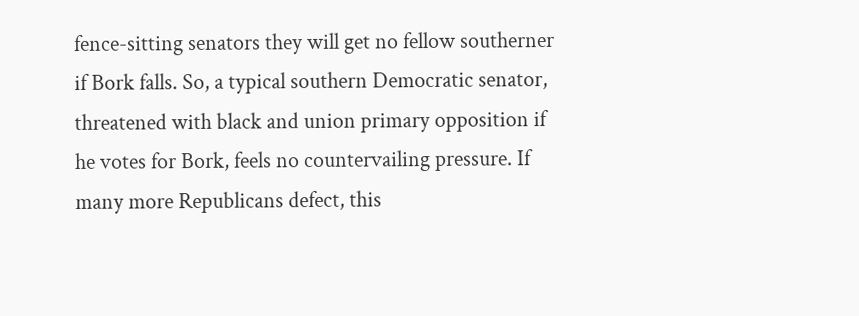fence-sitting senators they will get no fellow southerner if Bork falls. So, a typical southern Democratic senator, threatened with black and union primary opposition if he votes for Bork, feels no countervailing pressure. If many more Republicans defect, this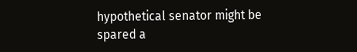hypothetical senator might be spared a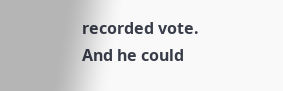recorded vote. And he could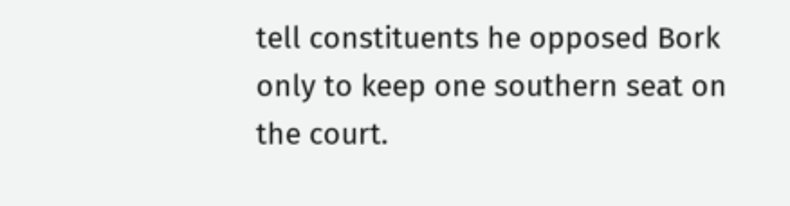tell constituents he opposed Bork only to keep one southern seat on the court.